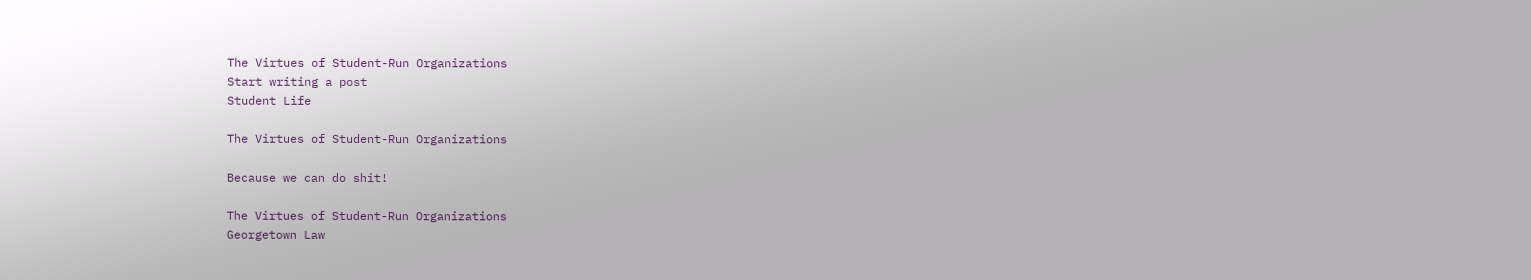The Virtues of Student-Run Organizations
Start writing a post
Student Life

The Virtues of Student-Run Organizations

Because we can do shit!

The Virtues of Student-Run Organizations
Georgetown Law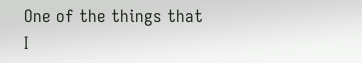One of the things that I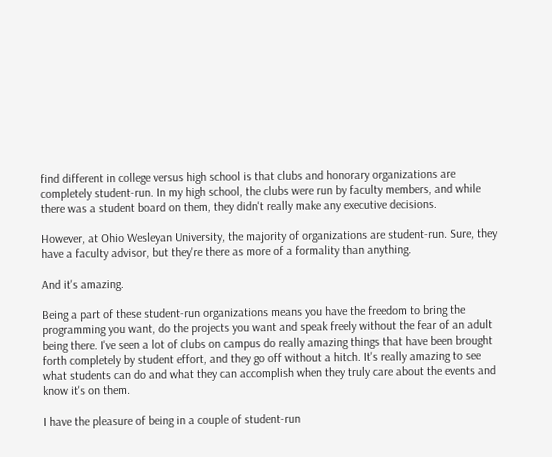find different in college versus high school is that clubs and honorary organizations are completely student-run. In my high school, the clubs were run by faculty members, and while there was a student board on them, they didn't really make any executive decisions.

However, at Ohio Wesleyan University, the majority of organizations are student-run. Sure, they have a faculty advisor, but they're there as more of a formality than anything.

And it's amazing.

Being a part of these student-run organizations means you have the freedom to bring the programming you want, do the projects you want and speak freely without the fear of an adult being there. I've seen a lot of clubs on campus do really amazing things that have been brought forth completely by student effort, and they go off without a hitch. It's really amazing to see what students can do and what they can accomplish when they truly care about the events and know it's on them.

I have the pleasure of being in a couple of student-run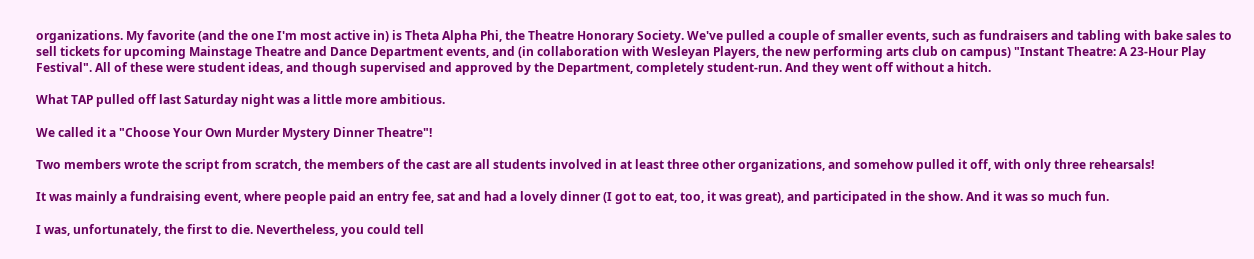organizations. My favorite (and the one I'm most active in) is Theta Alpha Phi, the Theatre Honorary Society. We've pulled a couple of smaller events, such as fundraisers and tabling with bake sales to sell tickets for upcoming Mainstage Theatre and Dance Department events, and (in collaboration with Wesleyan Players, the new performing arts club on campus) "Instant Theatre: A 23-Hour Play Festival". All of these were student ideas, and though supervised and approved by the Department, completely student-run. And they went off without a hitch.

What TAP pulled off last Saturday night was a little more ambitious.

We called it a "Choose Your Own Murder Mystery Dinner Theatre"!

Two members wrote the script from scratch, the members of the cast are all students involved in at least three other organizations, and somehow pulled it off, with only three rehearsals!

It was mainly a fundraising event, where people paid an entry fee, sat and had a lovely dinner (I got to eat, too, it was great), and participated in the show. And it was so much fun.

I was, unfortunately, the first to die. Nevertheless, you could tell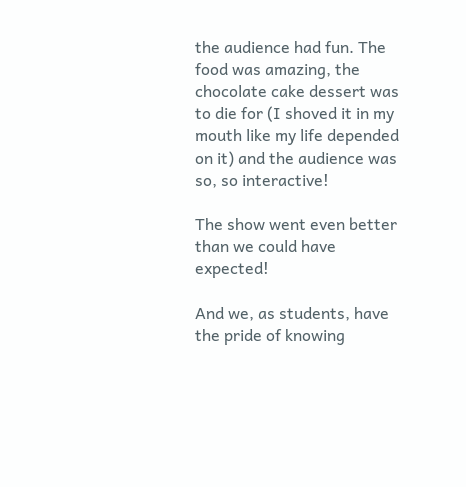the audience had fun. The food was amazing, the chocolate cake dessert was to die for (I shoved it in my mouth like my life depended on it) and the audience was so, so interactive!

The show went even better than we could have expected!

And we, as students, have the pride of knowing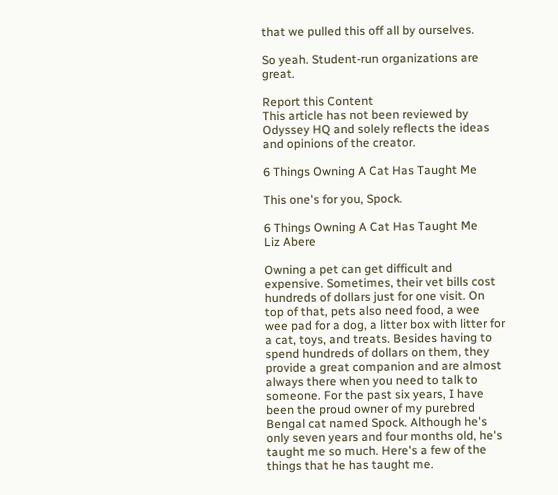that we pulled this off all by ourselves.

So yeah. Student-run organizations are great.

Report this Content
This article has not been reviewed by Odyssey HQ and solely reflects the ideas and opinions of the creator.

6 Things Owning A Cat Has Taught Me

This one's for you, Spock.

6 Things Owning A Cat Has Taught Me
Liz Abere

Owning a pet can get difficult and expensive. Sometimes, their vet bills cost hundreds of dollars just for one visit. On top of that, pets also need food, a wee wee pad for a dog, a litter box with litter for a cat, toys, and treats. Besides having to spend hundreds of dollars on them, they provide a great companion and are almost always there when you need to talk to someone. For the past six years, I have been the proud owner of my purebred Bengal cat named Spock. Although he's only seven years and four months old, he's taught me so much. Here's a few of the things that he has taught me.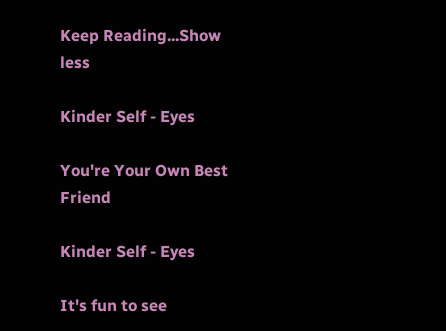Keep Reading...Show less

Kinder Self - Eyes

You're Your Own Best Friend

Kinder Self - Eyes

It's fun to see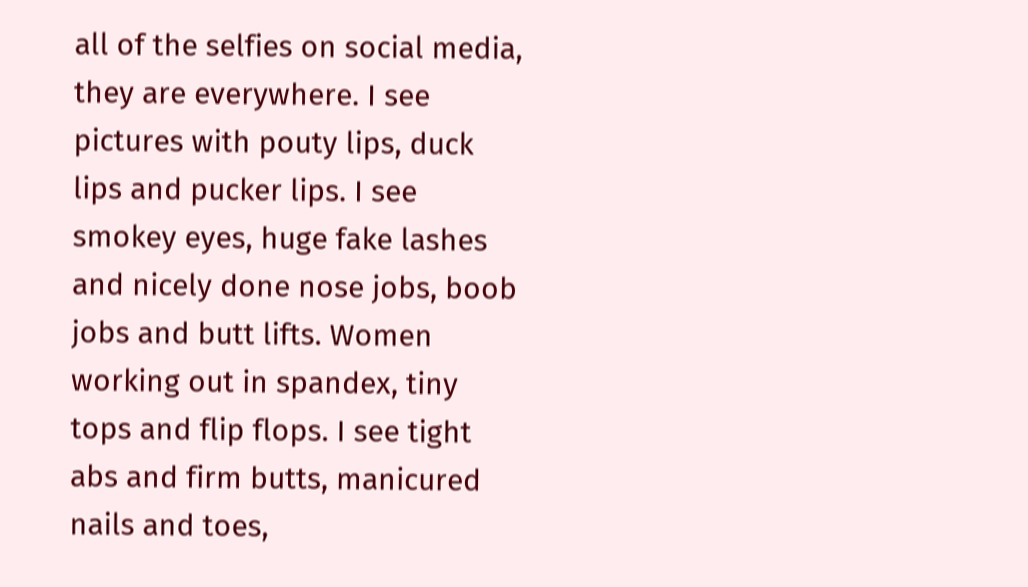all of the selfies on social media, they are everywhere. I see pictures with pouty lips, duck lips and pucker lips. I see smokey eyes, huge fake lashes and nicely done nose jobs, boob jobs and butt lifts. Women working out in spandex, tiny tops and flip flops. I see tight abs and firm butts, manicured nails and toes,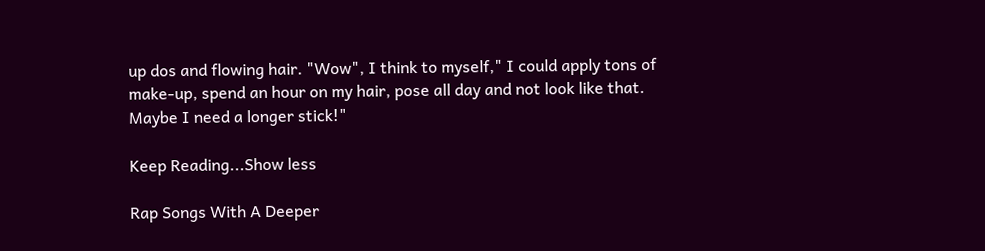up dos and flowing hair. "Wow", I think to myself," I could apply tons of make-up, spend an hour on my hair, pose all day and not look like that. Maybe I need a longer stick!"

Keep Reading...Show less

Rap Songs With A Deeper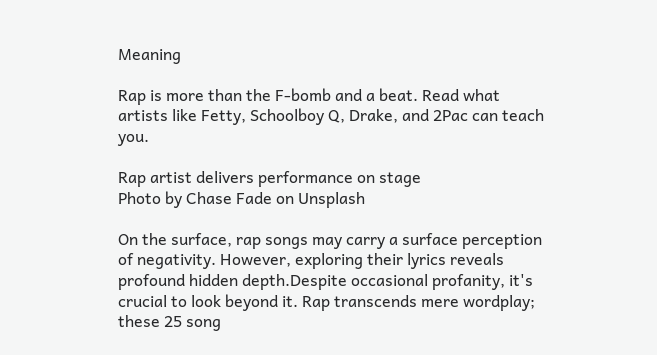Meaning

Rap is more than the F-bomb and a beat. Read what artists like Fetty, Schoolboy Q, Drake, and 2Pac can teach you.

Rap artist delivers performance on stage
Photo by Chase Fade on Unsplash

On the surface, rap songs may carry a surface perception of negativity. However, exploring their lyrics reveals profound hidden depth.Despite occasional profanity, it's crucial to look beyond it. Rap transcends mere wordplay; these 25 song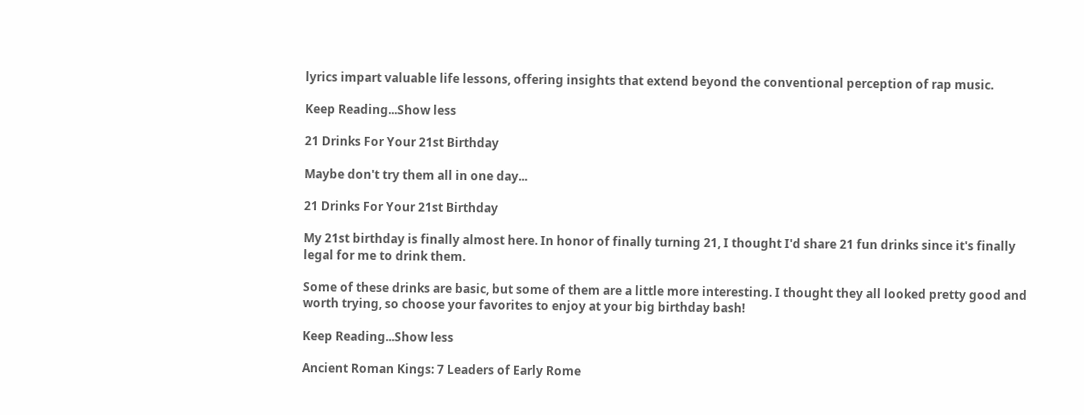lyrics impart valuable life lessons, offering insights that extend beyond the conventional perception of rap music.

Keep Reading...Show less

21 Drinks For Your 21st Birthday

Maybe don't try them all in one day...

21 Drinks For Your 21st Birthday

My 21st birthday is finally almost here. In honor of finally turning 21, I thought I'd share 21 fun drinks since it's finally legal for me to drink them.

Some of these drinks are basic, but some of them are a little more interesting. I thought they all looked pretty good and worth trying, so choose your favorites to enjoy at your big birthday bash!

Keep Reading...Show less

Ancient Roman Kings: 7 Leaders of Early Rome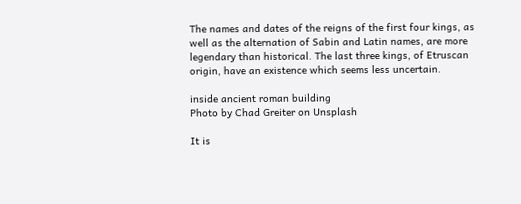The names and dates of the reigns of the first four kings, as well as the alternation of Sabin and Latin names, are more legendary than historical. The last three kings, of Etruscan origin, have an existence which seems less uncertain.

inside ancient roman building
Photo by Chad Greiter on Unsplash

It is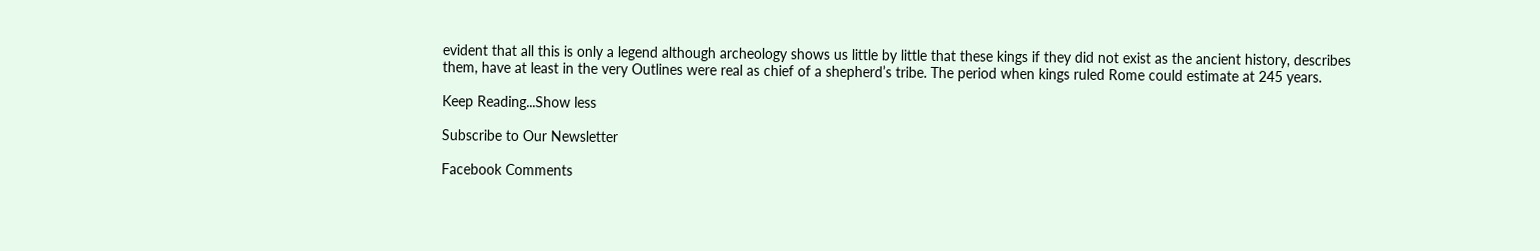evident that all this is only a legend although archeology shows us little by little that these kings if they did not exist as the ancient history, describes them, have at least in the very Outlines were real as chief of a shepherd’s tribe. The period when kings ruled Rome could estimate at 245 years.

Keep Reading...Show less

Subscribe to Our Newsletter

Facebook Comments